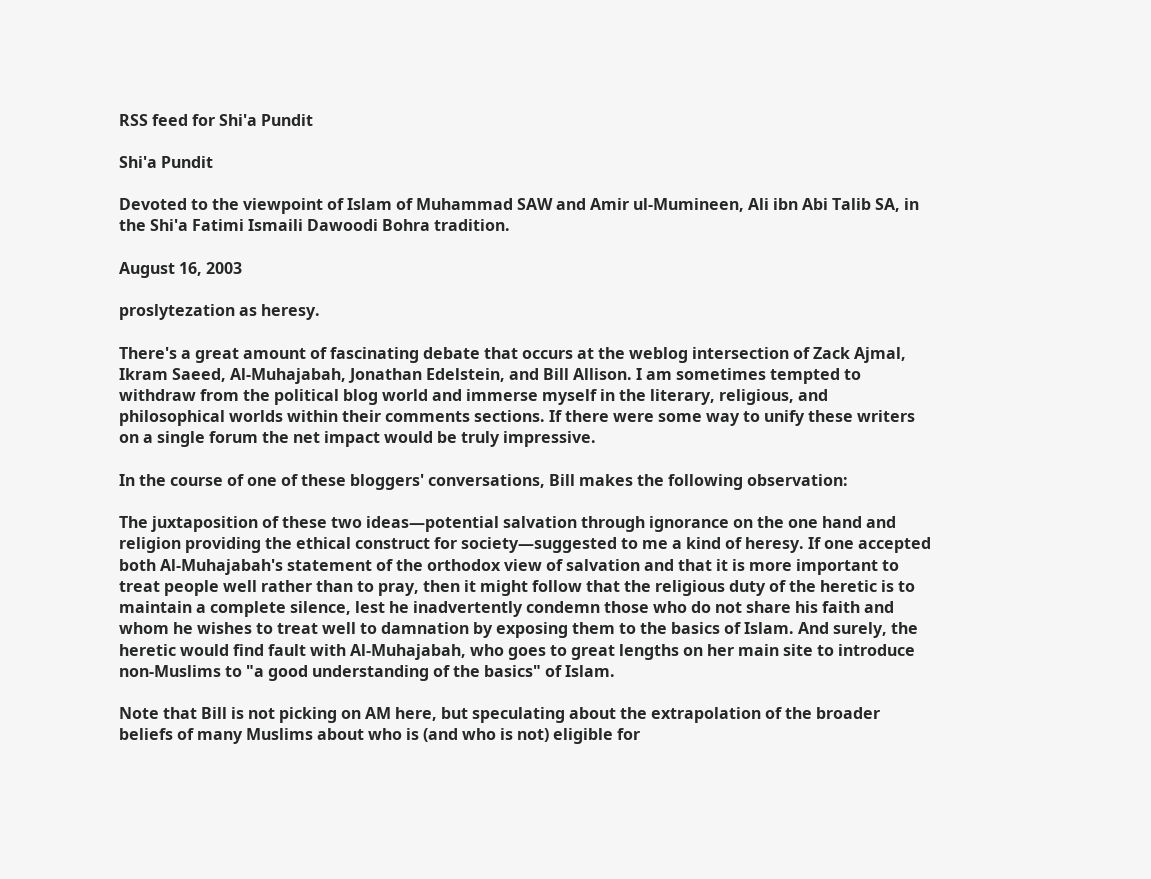RSS feed for Shi'a Pundit

Shi'a Pundit

Devoted to the viewpoint of Islam of Muhammad SAW and Amir ul-Mumineen, Ali ibn Abi Talib SA, in the Shi'a Fatimi Ismaili Dawoodi Bohra tradition.

August 16, 2003

proslytezation as heresy.

There's a great amount of fascinating debate that occurs at the weblog intersection of Zack Ajmal, Ikram Saeed, Al-Muhajabah, Jonathan Edelstein, and Bill Allison. I am sometimes tempted to withdraw from the political blog world and immerse myself in the literary, religious, and philosophical worlds within their comments sections. If there were some way to unify these writers on a single forum the net impact would be truly impressive.

In the course of one of these bloggers' conversations, Bill makes the following observation:

The juxtaposition of these two ideas—potential salvation through ignorance on the one hand and religion providing the ethical construct for society—suggested to me a kind of heresy. If one accepted both Al-Muhajabah's statement of the orthodox view of salvation and that it is more important to treat people well rather than to pray, then it might follow that the religious duty of the heretic is to maintain a complete silence, lest he inadvertently condemn those who do not share his faith and whom he wishes to treat well to damnation by exposing them to the basics of Islam. And surely, the heretic would find fault with Al-Muhajabah, who goes to great lengths on her main site to introduce non-Muslims to "a good understanding of the basics" of Islam.

Note that Bill is not picking on AM here, but speculating about the extrapolation of the broader beliefs of many Muslims about who is (and who is not) eligible for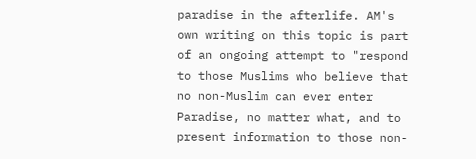paradise in the afterlife. AM's own writing on this topic is part of an ongoing attempt to "respond to those Muslims who believe that no non-Muslim can ever enter Paradise, no matter what, and to present information to those non-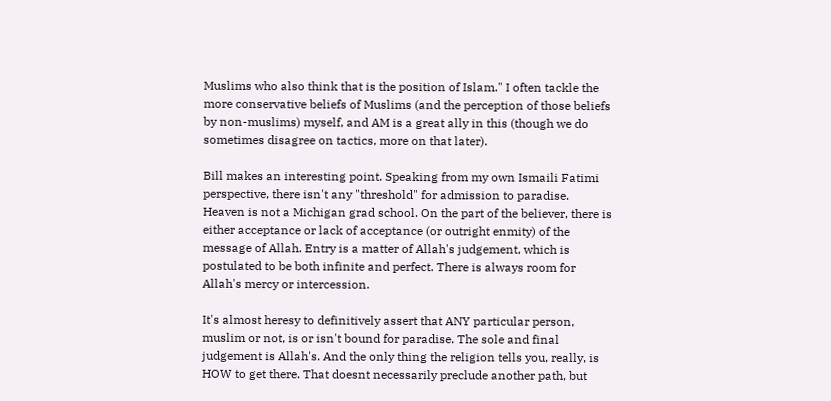Muslims who also think that is the position of Islam." I often tackle the more conservative beliefs of Muslims (and the perception of those beliefs by non-muslims) myself, and AM is a great ally in this (though we do sometimes disagree on tactics, more on that later).

Bill makes an interesting point. Speaking from my own Ismaili Fatimi perspective, there isn't any "threshold" for admission to paradise. Heaven is not a Michigan grad school. On the part of the believer, there is either acceptance or lack of acceptance (or outright enmity) of the message of Allah. Entry is a matter of Allah's judgement, which is postulated to be both infinite and perfect. There is always room for Allah's mercy or intercession.

It's almost heresy to definitively assert that ANY particular person, muslim or not, is or isn't bound for paradise. The sole and final judgement is Allah's. And the only thing the religion tells you, really, is HOW to get there. That doesnt necessarily preclude another path, but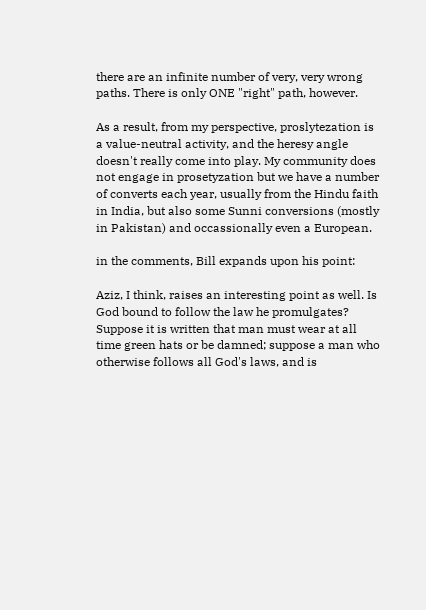there are an infinite number of very, very wrong paths. There is only ONE "right" path, however.

As a result, from my perspective, proslytezation is a value-neutral activity, and the heresy angle doesn't really come into play. My community does not engage in prosetyzation but we have a number of converts each year, usually from the Hindu faith in India, but also some Sunni conversions (mostly in Pakistan) and occassionally even a European.

in the comments, Bill expands upon his point:

Aziz, I think, raises an interesting point as well. Is God bound to follow the law he promulgates? Suppose it is written that man must wear at all time green hats or be damned; suppose a man who otherwise follows all God's laws, and is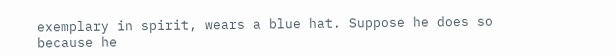exemplary in spirit, wears a blue hat. Suppose he does so because he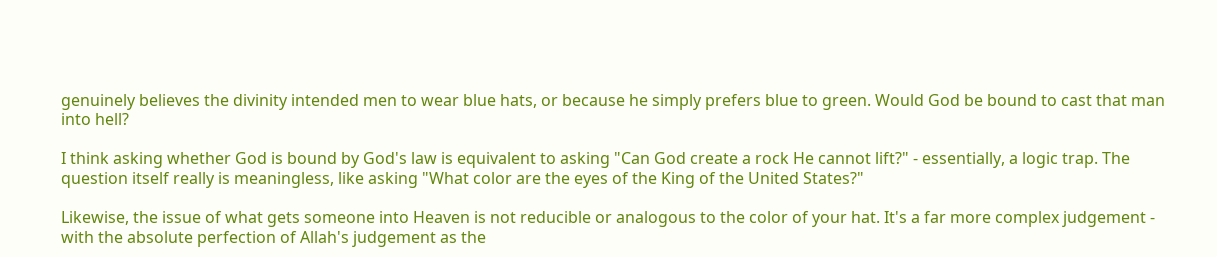genuinely believes the divinity intended men to wear blue hats, or because he simply prefers blue to green. Would God be bound to cast that man into hell?

I think asking whether God is bound by God's law is equivalent to asking "Can God create a rock He cannot lift?" - essentially, a logic trap. The question itself really is meaningless, like asking "What color are the eyes of the King of the United States?"

Likewise, the issue of what gets someone into Heaven is not reducible or analogous to the color of your hat. It's a far more complex judgement - with the absolute perfection of Allah's judgement as the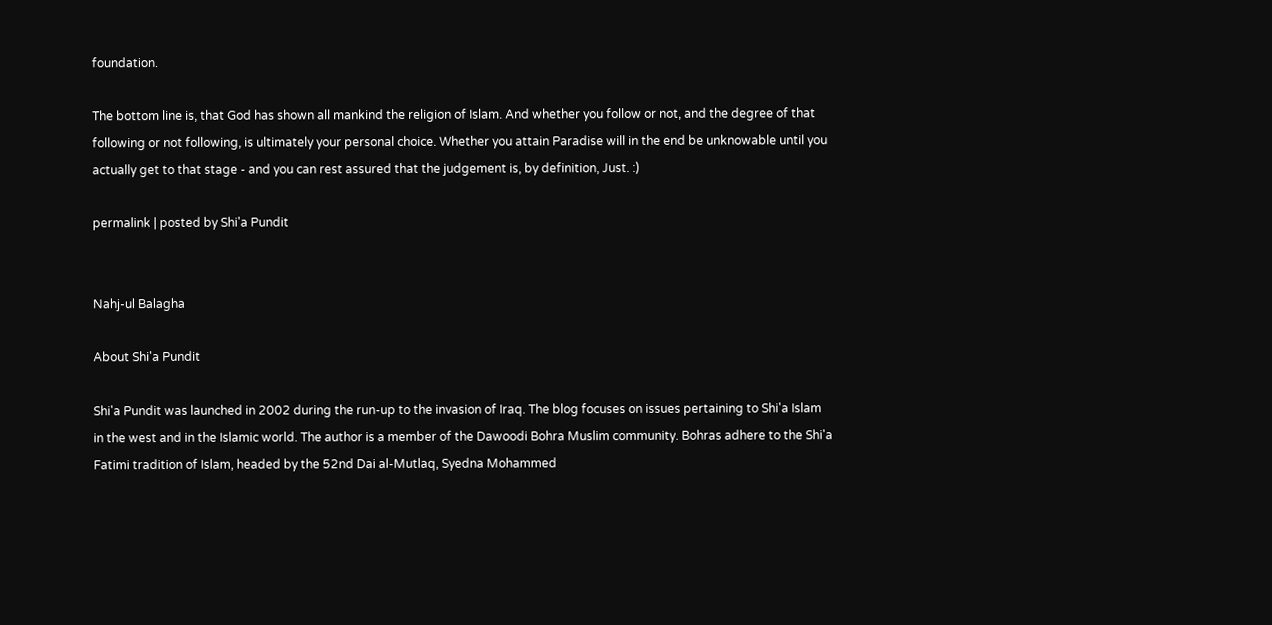foundation.

The bottom line is, that God has shown all mankind the religion of Islam. And whether you follow or not, and the degree of that following or not following, is ultimately your personal choice. Whether you attain Paradise will in the end be unknowable until you actually get to that stage - and you can rest assured that the judgement is, by definition, Just. :)

permalink | posted by Shi'a Pundit


Nahj-ul Balagha

About Shi'a Pundit

Shi'a Pundit was launched in 2002 during the run-up to the invasion of Iraq. The blog focuses on issues pertaining to Shi'a Islam in the west and in the Islamic world. The author is a member of the Dawoodi Bohra Muslim community. Bohras adhere to the Shi'a Fatimi tradition of Islam, headed by the 52nd Dai al-Mutlaq, Syedna Mohammed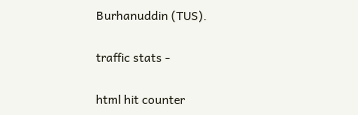Burhanuddin (TUS).

traffic stats -

html hit counter